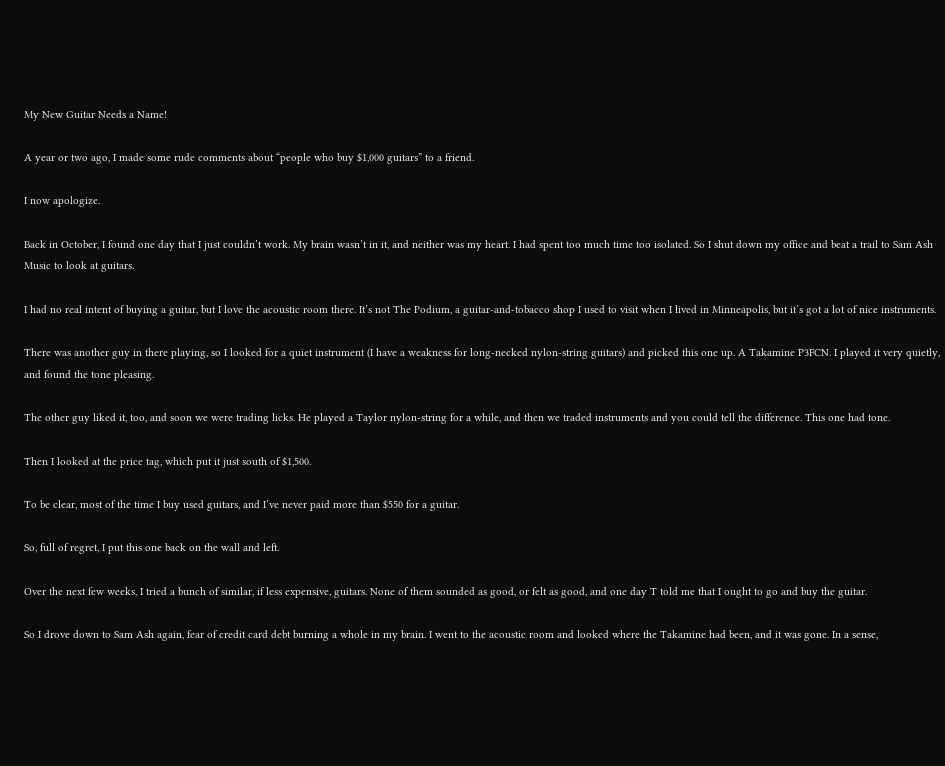My New Guitar Needs a Name!

A year or two ago, I made some rude comments about “people who buy $1,000 guitars” to a friend.

I now apologize.

Back in October, I found one day that I just couldn’t work. My brain wasn’t in it, and neither was my heart. I had spent too much time too isolated. So I shut down my office and beat a trail to Sam Ash Music to look at guitars.

I had no real intent of buying a guitar, but I love the acoustic room there. It’s not The Podium, a guitar-and-tobacco shop I used to visit when I lived in Minneapolis, but it’s got a lot of nice instruments.

There was another guy in there playing, so I looked for a quiet instrument (I have a weakness for long-necked nylon-string guitars) and picked this one up. A Takamine P3FCN. I played it very quietly, and found the tone pleasing.

The other guy liked it, too, and soon we were trading licks. He played a Taylor nylon-string for a while, and then we traded instruments and you could tell the difference. This one had tone.

Then I looked at the price tag, which put it just south of $1,500.

To be clear, most of the time I buy used guitars, and I’ve never paid more than $550 for a guitar.

So, full of regret, I put this one back on the wall and left.

Over the next few weeks, I tried a bunch of similar, if less expensive, guitars. None of them sounded as good, or felt as good, and one day T told me that I ought to go and buy the guitar.

So I drove down to Sam Ash again, fear of credit card debt burning a whole in my brain. I went to the acoustic room and looked where the Takamine had been, and it was gone. In a sense,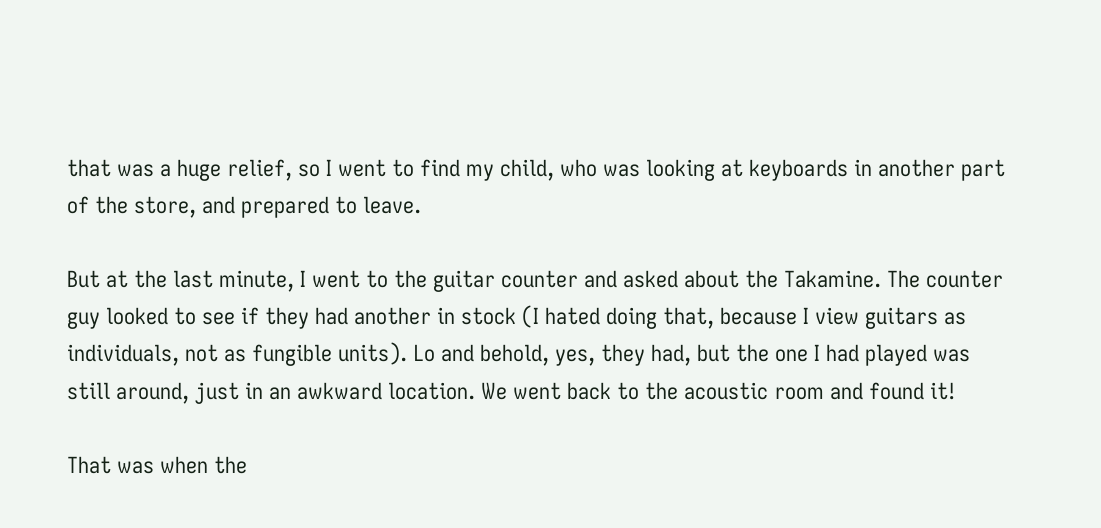that was a huge relief, so I went to find my child, who was looking at keyboards in another part of the store, and prepared to leave.

But at the last minute, I went to the guitar counter and asked about the Takamine. The counter guy looked to see if they had another in stock (I hated doing that, because I view guitars as individuals, not as fungible units). Lo and behold, yes, they had, but the one I had played was still around, just in an awkward location. We went back to the acoustic room and found it!

That was when the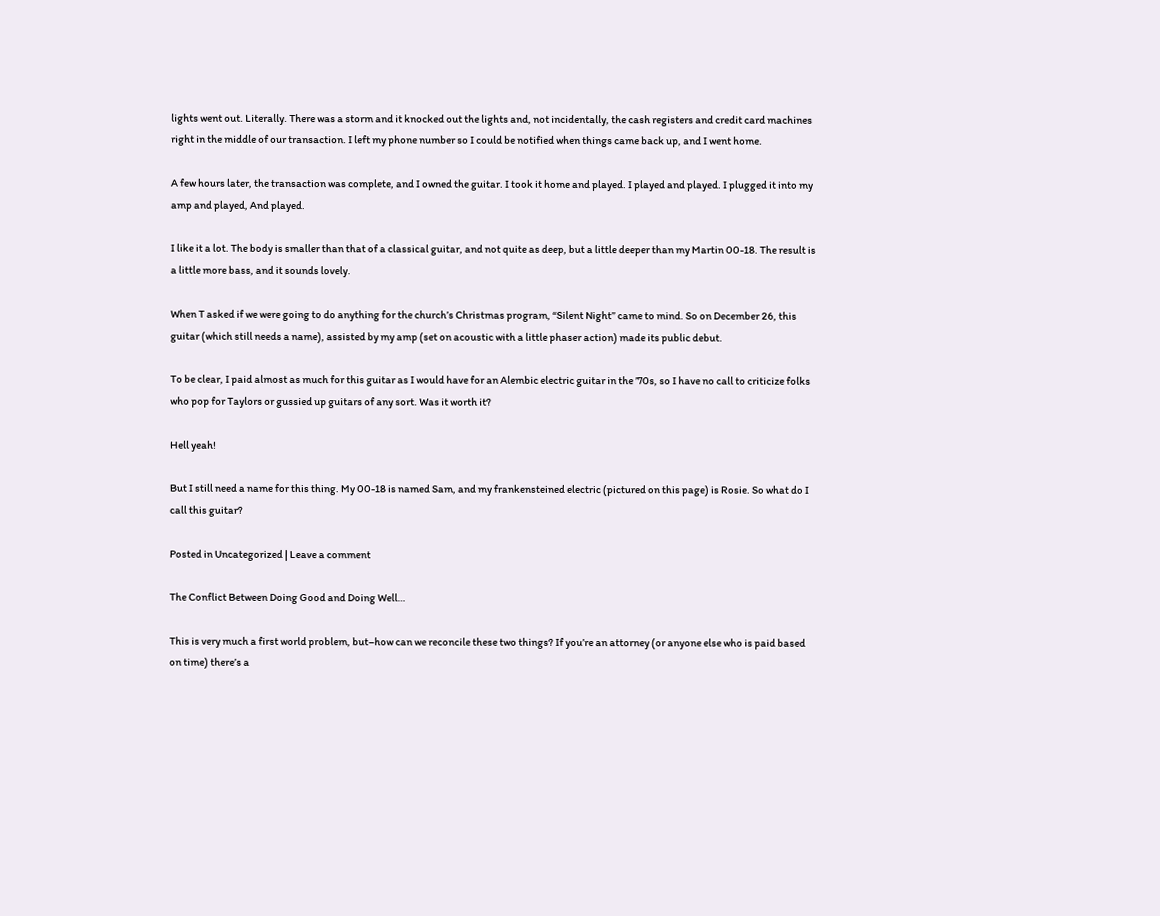lights went out. Literally. There was a storm and it knocked out the lights and, not incidentally, the cash registers and credit card machines right in the middle of our transaction. I left my phone number so I could be notified when things came back up, and I went home.

A few hours later, the transaction was complete, and I owned the guitar. I took it home and played. I played and played. I plugged it into my amp and played, And played.

I like it a lot. The body is smaller than that of a classical guitar, and not quite as deep, but a little deeper than my Martin 00-18. The result is a little more bass, and it sounds lovely.

When T asked if we were going to do anything for the church’s Christmas program, “Silent Night” came to mind. So on December 26, this guitar (which still needs a name), assisted by my amp (set on acoustic with a little phaser action) made its public debut.

To be clear, I paid almost as much for this guitar as I would have for an Alembic electric guitar in the ’70s, so I have no call to criticize folks who pop for Taylors or gussied up guitars of any sort. Was it worth it?

Hell yeah!

But I still need a name for this thing. My 00-18 is named Sam, and my frankensteined electric (pictured on this page) is Rosie. So what do I call this guitar?

Posted in Uncategorized | Leave a comment

The Conflict Between Doing Good and Doing Well…

This is very much a first world problem, but–how can we reconcile these two things? If you’re an attorney (or anyone else who is paid based on time) there’s a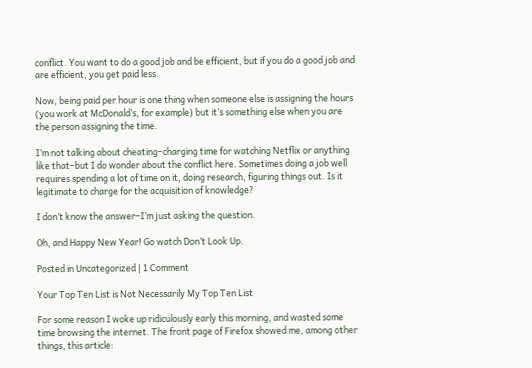conflict. You want to do a good job and be efficient, but if you do a good job and are efficient, you get paid less.

Now, being paid per hour is one thing when someone else is assigning the hours (you work at McDonald’s, for example) but it’s something else when you are the person assigning the time.

I’m not talking about cheating–charging time for watching Netflix or anything like that–but I do wonder about the conflict here. Sometimes doing a job well requires spending a lot of time on it, doing research, figuring things out. Is it legitimate to charge for the acquisition of knowledge?

I don’t know the answer–I’m just asking the question.

Oh, and Happy New Year! Go watch Don’t Look Up.

Posted in Uncategorized | 1 Comment

Your Top Ten List is Not Necessarily My Top Ten List

For some reason I woke up ridiculously early this morning, and wasted some time browsing the internet. The front page of Firefox showed me, among other things, this article: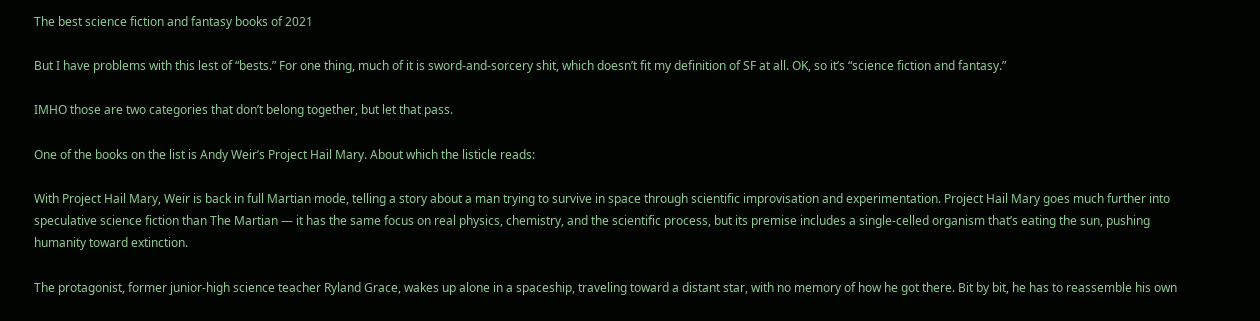The best science fiction and fantasy books of 2021

But I have problems with this lest of “bests.” For one thing, much of it is sword-and-sorcery shit, which doesn’t fit my definition of SF at all. OK, so it’s “science fiction and fantasy.”

IMHO those are two categories that don’t belong together, but let that pass.

One of the books on the list is Andy Weir’s Project Hail Mary. About which the listicle reads:

With Project Hail Mary, Weir is back in full Martian mode, telling a story about a man trying to survive in space through scientific improvisation and experimentation. Project Hail Mary goes much further into speculative science fiction than The Martian — it has the same focus on real physics, chemistry, and the scientific process, but its premise includes a single-celled organism that’s eating the sun, pushing humanity toward extinction.

The protagonist, former junior-high science teacher Ryland Grace, wakes up alone in a spaceship, traveling toward a distant star, with no memory of how he got there. Bit by bit, he has to reassemble his own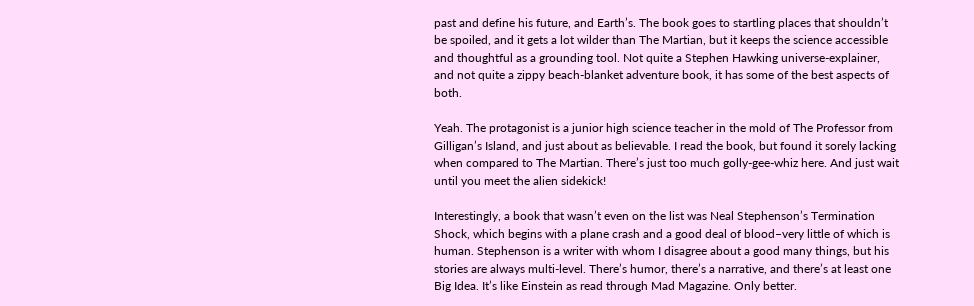past and define his future, and Earth’s. The book goes to startling places that shouldn’t be spoiled, and it gets a lot wilder than The Martian, but it keeps the science accessible and thoughtful as a grounding tool. Not quite a Stephen Hawking universe-explainer, and not quite a zippy beach-blanket adventure book, it has some of the best aspects of both.

Yeah. The protagonist is a junior high science teacher in the mold of The Professor from Gilligan’s Island, and just about as believable. I read the book, but found it sorely lacking when compared to The Martian. There’s just too much golly-gee-whiz here. And just wait until you meet the alien sidekick!

Interestingly, a book that wasn’t even on the list was Neal Stephenson’s Termination Shock, which begins with a plane crash and a good deal of blood–very little of which is human. Stephenson is a writer with whom I disagree about a good many things, but his stories are always multi-level. There’s humor, there’s a narrative, and there’s at least one Big Idea. It’s like Einstein as read through Mad Magazine. Only better.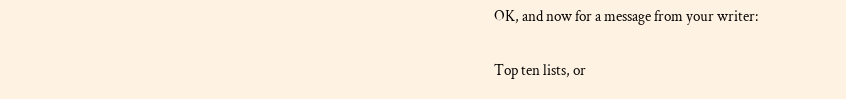OK, and now for a message from your writer:

Top ten lists, or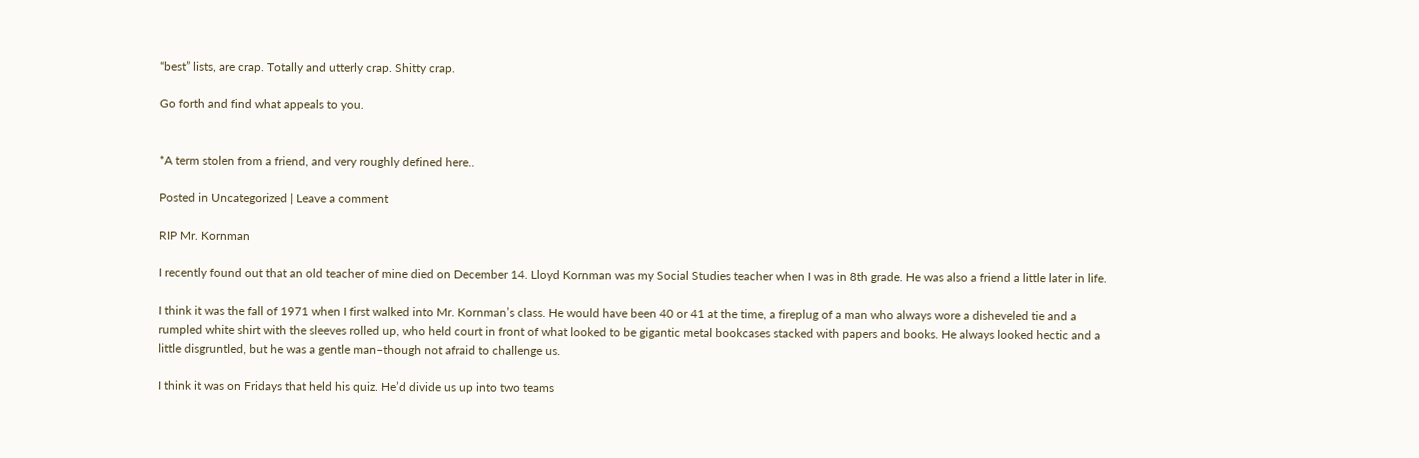“best” lists, are crap. Totally and utterly crap. Shitty crap.

Go forth and find what appeals to you.


*A term stolen from a friend, and very roughly defined here..

Posted in Uncategorized | Leave a comment

RIP Mr. Kornman

I recently found out that an old teacher of mine died on December 14. Lloyd Kornman was my Social Studies teacher when I was in 8th grade. He was also a friend a little later in life.

I think it was the fall of 1971 when I first walked into Mr. Kornman’s class. He would have been 40 or 41 at the time, a fireplug of a man who always wore a disheveled tie and a rumpled white shirt with the sleeves rolled up, who held court in front of what looked to be gigantic metal bookcases stacked with papers and books. He always looked hectic and a little disgruntled, but he was a gentle man–though not afraid to challenge us.

I think it was on Fridays that held his quiz. He’d divide us up into two teams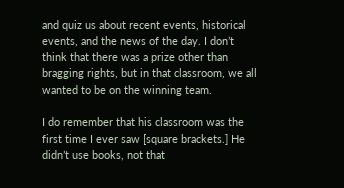and quiz us about recent events, historical events, and the news of the day. I don’t think that there was a prize other than bragging rights, but in that classroom, we all wanted to be on the winning team.

I do remember that his classroom was the first time I ever saw [square brackets.] He didn’t use books, not that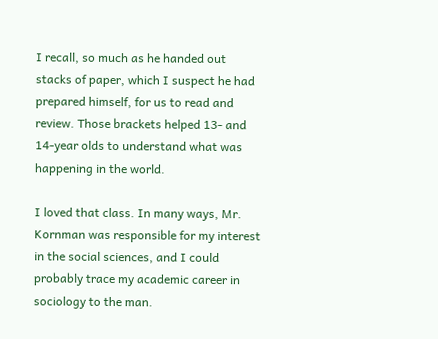I recall, so much as he handed out stacks of paper, which I suspect he had prepared himself, for us to read and review. Those brackets helped 13- and 14-year olds to understand what was happening in the world.

I loved that class. In many ways, Mr. Kornman was responsible for my interest in the social sciences, and I could probably trace my academic career in sociology to the man.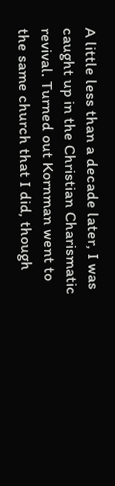A little less than a decade later, I was caught up in the Christian Charismatic revival. Turned out Kornman went to the same church that I did, though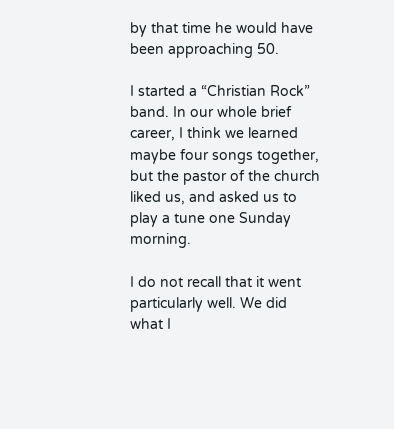by that time he would have been approaching 50.

I started a “Christian Rock” band. In our whole brief career, I think we learned maybe four songs together, but the pastor of the church liked us, and asked us to play a tune one Sunday morning.

I do not recall that it went particularly well. We did what I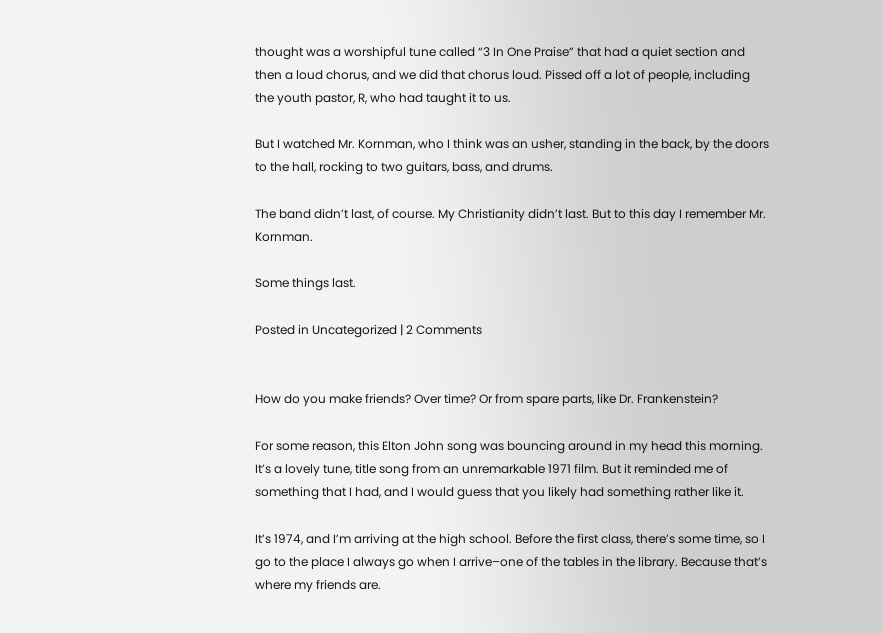thought was a worshipful tune called “3 In One Praise” that had a quiet section and then a loud chorus, and we did that chorus loud. Pissed off a lot of people, including the youth pastor, R, who had taught it to us.

But I watched Mr. Kornman, who I think was an usher, standing in the back, by the doors to the hall, rocking to two guitars, bass, and drums.

The band didn’t last, of course. My Christianity didn’t last. But to this day I remember Mr. Kornman.

Some things last.

Posted in Uncategorized | 2 Comments


How do you make friends? Over time? Or from spare parts, like Dr. Frankenstein?

For some reason, this Elton John song was bouncing around in my head this morning. It’s a lovely tune, title song from an unremarkable 1971 film. But it reminded me of something that I had, and I would guess that you likely had something rather like it.

It’s 1974, and I’m arriving at the high school. Before the first class, there’s some time, so I go to the place I always go when I arrive–one of the tables in the library. Because that’s where my friends are.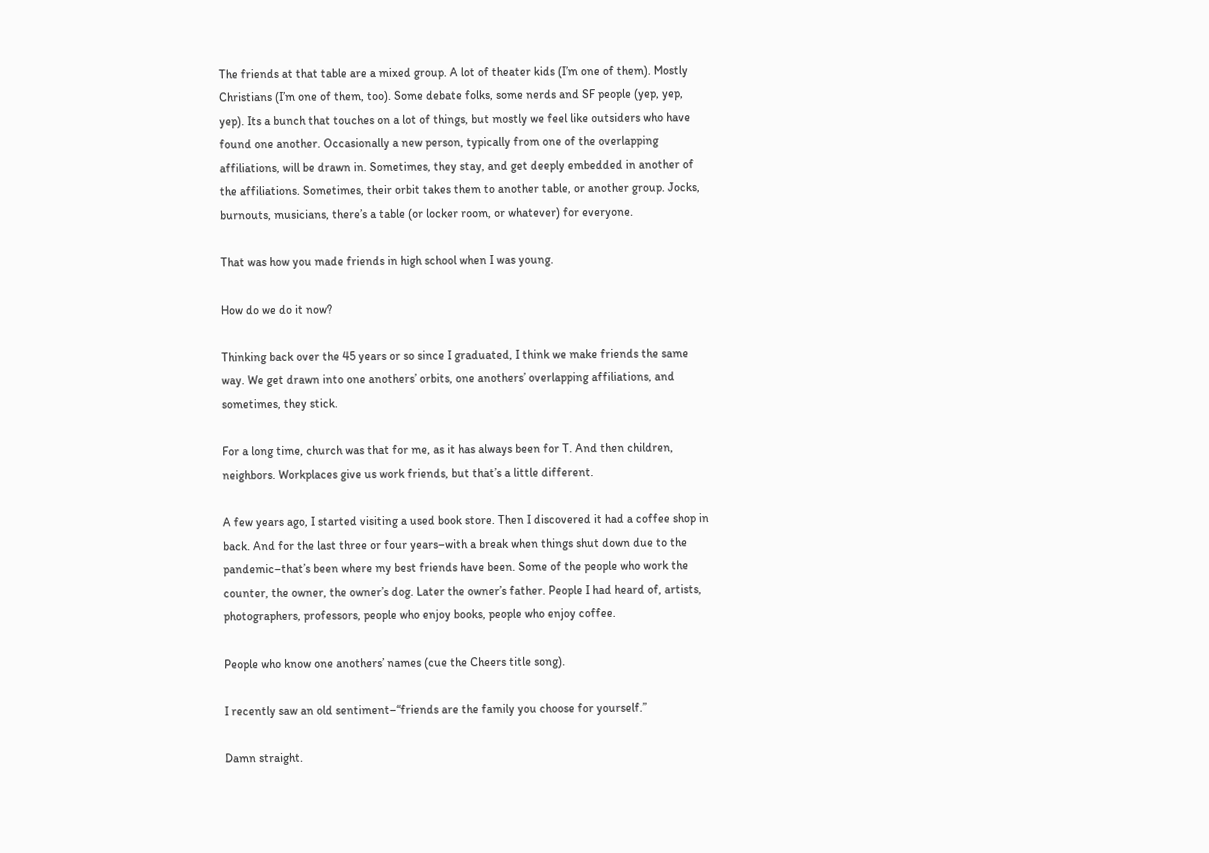The friends at that table are a mixed group. A lot of theater kids (I’m one of them). Mostly Christians (I’m one of them, too). Some debate folks, some nerds and SF people (yep, yep, yep). Its a bunch that touches on a lot of things, but mostly we feel like outsiders who have found one another. Occasionally a new person, typically from one of the overlapping affiliations, will be drawn in. Sometimes, they stay, and get deeply embedded in another of the affiliations. Sometimes, their orbit takes them to another table, or another group. Jocks, burnouts, musicians, there’s a table (or locker room, or whatever) for everyone.

That was how you made friends in high school when I was young.

How do we do it now?

Thinking back over the 45 years or so since I graduated, I think we make friends the same way. We get drawn into one anothers’ orbits, one anothers’ overlapping affiliations, and sometimes, they stick.

For a long time, church was that for me, as it has always been for T. And then children, neighbors. Workplaces give us work friends, but that’s a little different.

A few years ago, I started visiting a used book store. Then I discovered it had a coffee shop in back. And for the last three or four years–with a break when things shut down due to the pandemic–that’s been where my best friends have been. Some of the people who work the counter, the owner, the owner’s dog. Later the owner’s father. People I had heard of, artists, photographers, professors, people who enjoy books, people who enjoy coffee.

People who know one anothers’ names (cue the Cheers title song).

I recently saw an old sentiment–“friends are the family you choose for yourself.”

Damn straight.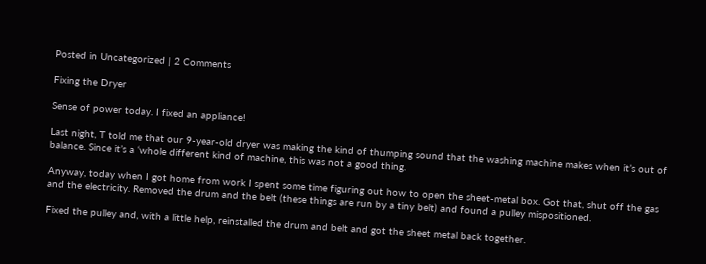Posted in Uncategorized | 2 Comments

Fixing the Dryer

Sense of power today. I fixed an appliance!

Last night, T told me that our 9-year-old dryer was making the kind of thumping sound that the washing machine makes when it’s out of balance. Since it’s a ‘whole different kind of machine, this was not a good thing.

Anyway, today when I got home from work I spent some time figuring out how to open the sheet-metal box. Got that, shut off the gas and the electricity. Removed the drum and the belt (these things are run by a tiny belt) and found a pulley mispositioned.

Fixed the pulley and, with a little help, reinstalled the drum and belt and got the sheet metal back together.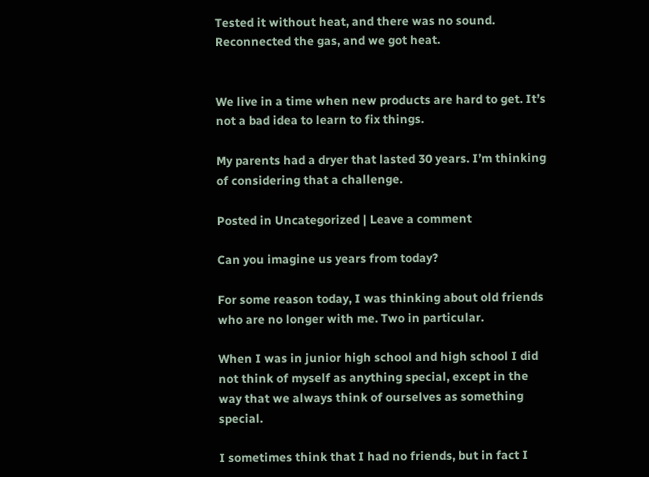Tested it without heat, and there was no sound. Reconnected the gas, and we got heat.


We live in a time when new products are hard to get. It’s not a bad idea to learn to fix things.

My parents had a dryer that lasted 30 years. I’m thinking of considering that a challenge.

Posted in Uncategorized | Leave a comment

Can you imagine us years from today?

For some reason today, I was thinking about old friends who are no longer with me. Two in particular.

When I was in junior high school and high school I did not think of myself as anything special, except in the way that we always think of ourselves as something special.

I sometimes think that I had no friends, but in fact I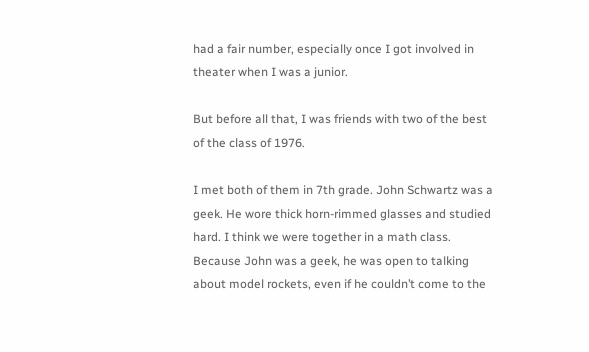had a fair number, especially once I got involved in theater when I was a junior.

But before all that, I was friends with two of the best of the class of 1976.

I met both of them in 7th grade. John Schwartz was a geek. He wore thick horn-rimmed glasses and studied hard. I think we were together in a math class. Because John was a geek, he was open to talking about model rockets, even if he couldn’t come to the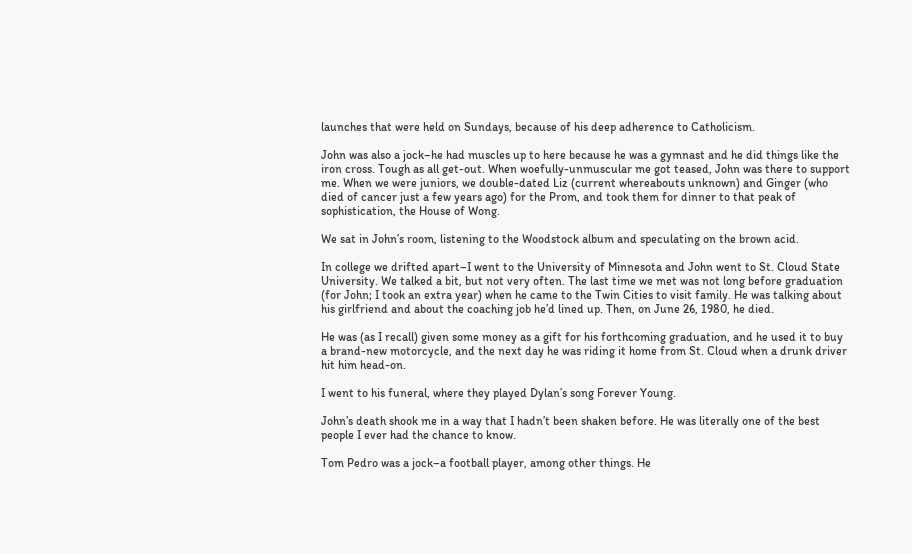launches that were held on Sundays, because of his deep adherence to Catholicism.

John was also a jock–he had muscles up to here because he was a gymnast and he did things like the iron cross. Tough as all get-out. When woefully-unmuscular me got teased, John was there to support me. When we were juniors, we double-dated Liz (current whereabouts unknown) and Ginger (who died of cancer just a few years ago) for the Prom, and took them for dinner to that peak of sophistication, the House of Wong.

We sat in John’s room, listening to the Woodstock album and speculating on the brown acid.

In college we drifted apart–I went to the University of Minnesota and John went to St. Cloud State University. We talked a bit, but not very often. The last time we met was not long before graduation (for John; I took an extra year) when he came to the Twin Cities to visit family. He was talking about his girlfriend and about the coaching job he’d lined up. Then, on June 26, 1980, he died.

He was (as I recall) given some money as a gift for his forthcoming graduation, and he used it to buy a brand-new motorcycle, and the next day he was riding it home from St. Cloud when a drunk driver hit him head-on.

I went to his funeral, where they played Dylan’s song Forever Young.

John’s death shook me in a way that I hadn’t been shaken before. He was literally one of the best people I ever had the chance to know.

Tom Pedro was a jock–a football player, among other things. He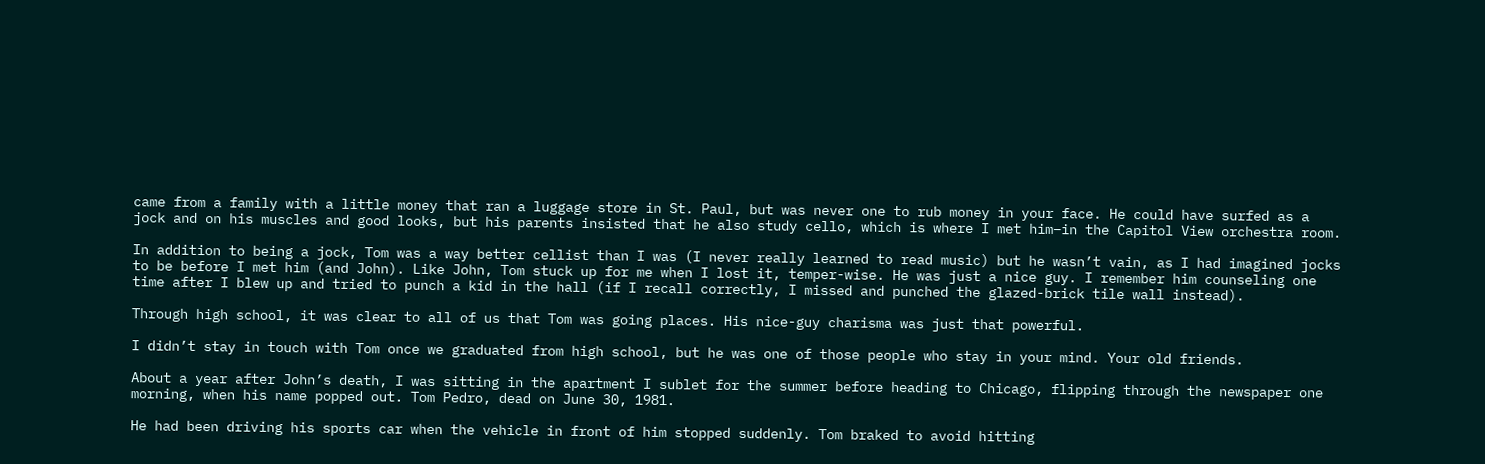came from a family with a little money that ran a luggage store in St. Paul, but was never one to rub money in your face. He could have surfed as a jock and on his muscles and good looks, but his parents insisted that he also study cello, which is where I met him–in the Capitol View orchestra room.

In addition to being a jock, Tom was a way better cellist than I was (I never really learned to read music) but he wasn’t vain, as I had imagined jocks to be before I met him (and John). Like John, Tom stuck up for me when I lost it, temper-wise. He was just a nice guy. I remember him counseling one time after I blew up and tried to punch a kid in the hall (if I recall correctly, I missed and punched the glazed-brick tile wall instead).

Through high school, it was clear to all of us that Tom was going places. His nice-guy charisma was just that powerful.

I didn’t stay in touch with Tom once we graduated from high school, but he was one of those people who stay in your mind. Your old friends.

About a year after John’s death, I was sitting in the apartment I sublet for the summer before heading to Chicago, flipping through the newspaper one morning, when his name popped out. Tom Pedro, dead on June 30, 1981.

He had been driving his sports car when the vehicle in front of him stopped suddenly. Tom braked to avoid hitting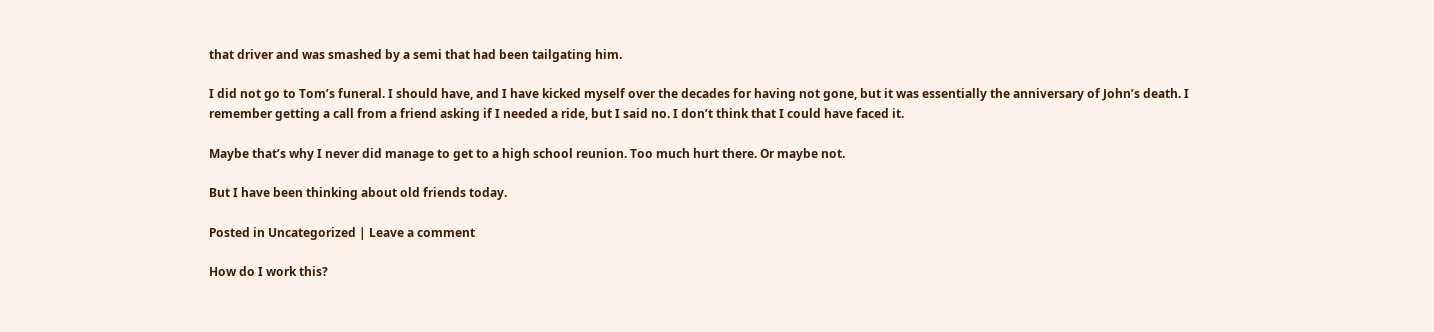that driver and was smashed by a semi that had been tailgating him.

I did not go to Tom’s funeral. I should have, and I have kicked myself over the decades for having not gone, but it was essentially the anniversary of John’s death. I remember getting a call from a friend asking if I needed a ride, but I said no. I don’t think that I could have faced it.

Maybe that’s why I never did manage to get to a high school reunion. Too much hurt there. Or maybe not.

But I have been thinking about old friends today.

Posted in Uncategorized | Leave a comment

How do I work this?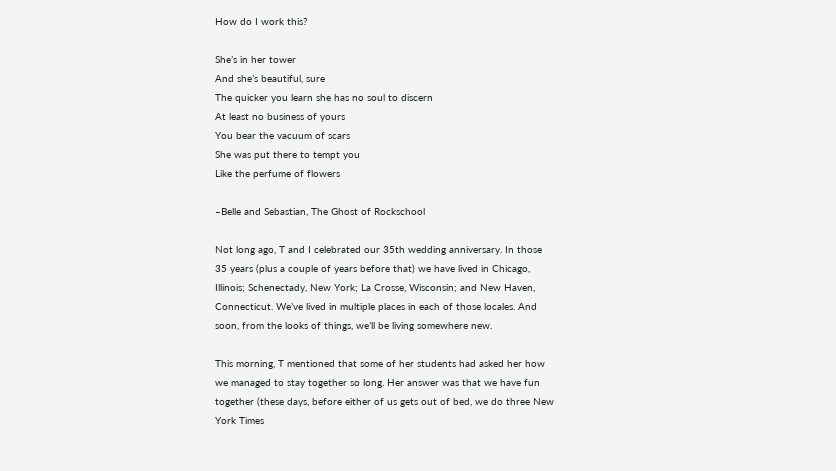How do I work this?

She’s in her tower
And she’s beautiful, sure
The quicker you learn she has no soul to discern
At least no business of yours
You bear the vacuum of scars
She was put there to tempt you
Like the perfume of flowers

–Belle and Sebastian, The Ghost of Rockschool

Not long ago, T and I celebrated our 35th wedding anniversary. In those 35 years (plus a couple of years before that) we have lived in Chicago, Illinois; Schenectady, New York; La Crosse, Wisconsin; and New Haven, Connecticut. We’ve lived in multiple places in each of those locales. And soon, from the looks of things, we’ll be living somewhere new.

This morning, T mentioned that some of her students had asked her how we managed to stay together so long. Her answer was that we have fun together (these days, before either of us gets out of bed, we do three New York Times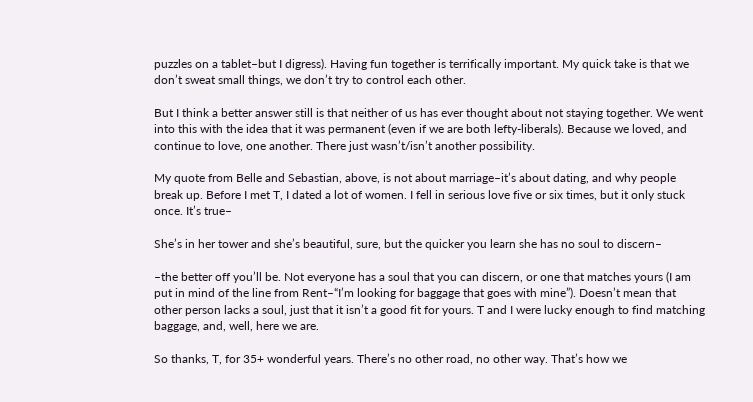puzzles on a tablet–but I digress). Having fun together is terrifically important. My quick take is that we don’t sweat small things, we don’t try to control each other.

But I think a better answer still is that neither of us has ever thought about not staying together. We went into this with the idea that it was permanent (even if we are both lefty-liberals). Because we loved, and continue to love, one another. There just wasn’t/isn’t another possibility.

My quote from Belle and Sebastian, above, is not about marriage–it’s about dating, and why people break up. Before I met T, I dated a lot of women. I fell in serious love five or six times, but it only stuck once. It’s true–

She’s in her tower and she’s beautiful, sure, but the quicker you learn she has no soul to discern–

–the better off you’ll be. Not everyone has a soul that you can discern, or one that matches yours (I am put in mind of the line from Rent–“I’m looking for baggage that goes with mine”). Doesn’t mean that other person lacks a soul, just that it isn’t a good fit for yours. T and I were lucky enough to find matching baggage, and, well, here we are.

So thanks, T, for 35+ wonderful years. There’s no other road, no other way. That’s how we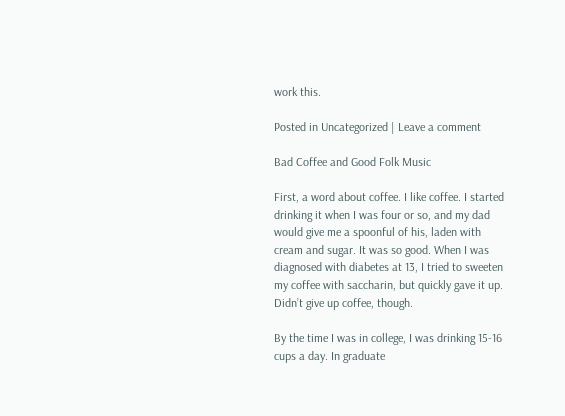work this.

Posted in Uncategorized | Leave a comment

Bad Coffee and Good Folk Music

First, a word about coffee. I like coffee. I started drinking it when I was four or so, and my dad would give me a spoonful of his, laden with cream and sugar. It was so good. When I was diagnosed with diabetes at 13, I tried to sweeten my coffee with saccharin, but quickly gave it up. Didn’t give up coffee, though.

By the time I was in college, I was drinking 15-16 cups a day. In graduate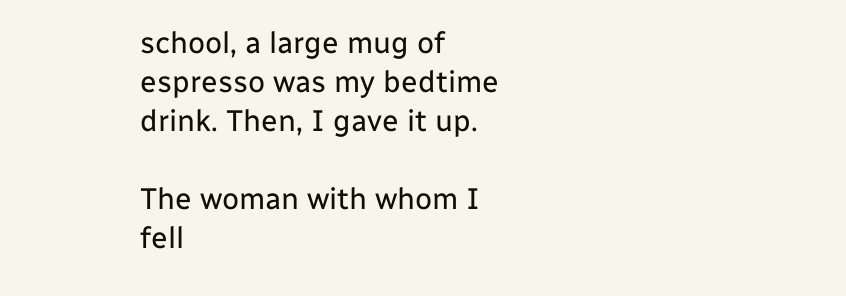school, a large mug of espresso was my bedtime drink. Then, I gave it up.

The woman with whom I fell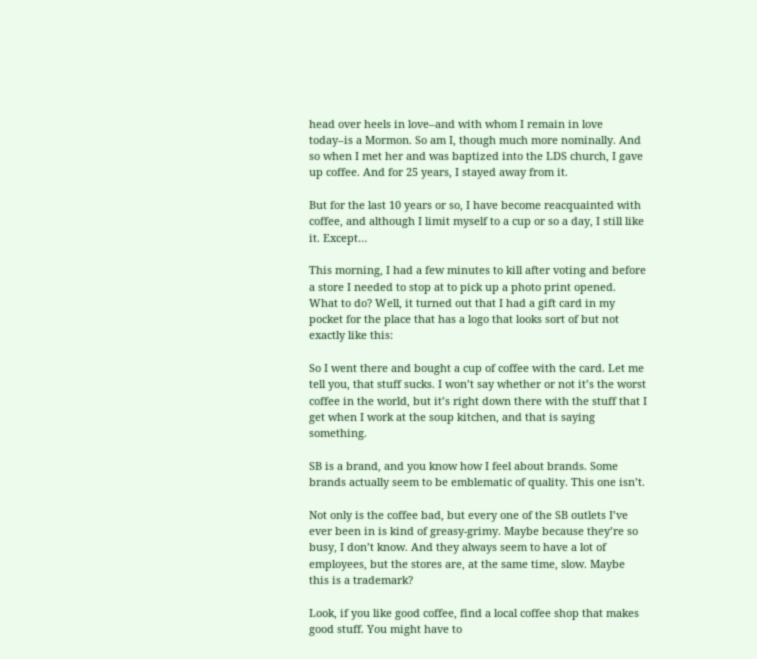head over heels in love–and with whom I remain in love today–is a Mormon. So am I, though much more nominally. And so when I met her and was baptized into the LDS church, I gave up coffee. And for 25 years, I stayed away from it.

But for the last 10 years or so, I have become reacquainted with coffee, and although I limit myself to a cup or so a day, I still like it. Except…

This morning, I had a few minutes to kill after voting and before a store I needed to stop at to pick up a photo print opened. What to do? Well, it turned out that I had a gift card in my pocket for the place that has a logo that looks sort of but not exactly like this:

So I went there and bought a cup of coffee with the card. Let me tell you, that stuff sucks. I won’t say whether or not it’s the worst coffee in the world, but it’s right down there with the stuff that I get when I work at the soup kitchen, and that is saying something.

SB is a brand, and you know how I feel about brands. Some brands actually seem to be emblematic of quality. This one isn’t.

Not only is the coffee bad, but every one of the SB outlets I’ve ever been in is kind of greasy-grimy. Maybe because they’re so busy, I don’t know. And they always seem to have a lot of employees, but the stores are, at the same time, slow. Maybe this is a trademark?

Look, if you like good coffee, find a local coffee shop that makes good stuff. You might have to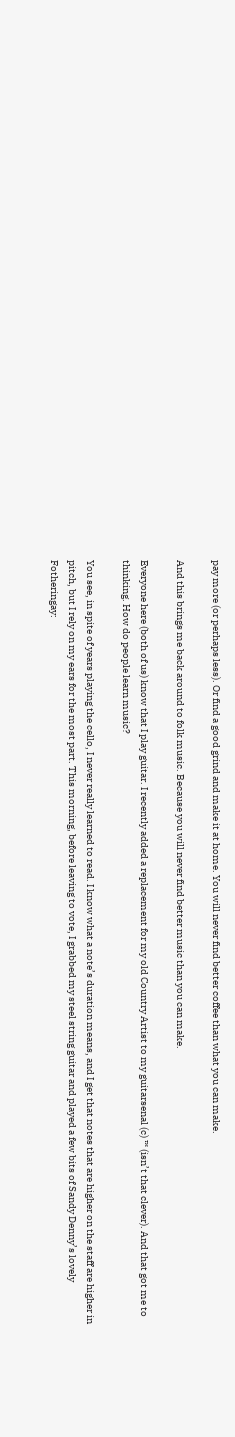pay more (or perhaps less). Or find a good grind and make it at home. You will never find better coffee than what you can make.

And this brings me back around to folk music. Because you will never find better music than you can make.

Everyone here (both of us) know that I play guitar. I recently added a replacement for my old Country Artist to my guitarsenal (c) ™ (isn’t that clever). And that got me to thinking. How do people learn music?

You see, in spite of years playing the cello, I never really learned to read. I know what a note’s duration means, and I get that notes that are higher on the staff are higher in pitch, but I rely on my ears for the most part. This morning, before leaving to vote, I grabbed my steel string guitar and played a few bits of Sandy Denny’s lovely Fotheringay: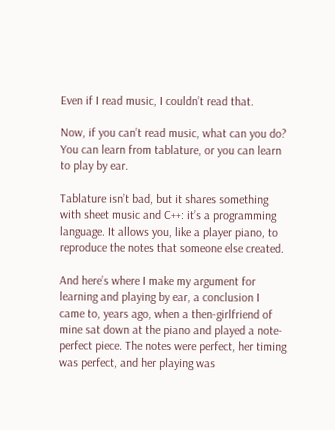Even if I read music, I couldn’t read that.

Now, if you can’t read music, what can you do? You can learn from tablature, or you can learn to play by ear.

Tablature isn’t bad, but it shares something with sheet music and C++: it’s a programming language. It allows you, like a player piano, to reproduce the notes that someone else created.

And here’s where I make my argument for learning and playing by ear, a conclusion I came to, years ago, when a then-girlfriend of mine sat down at the piano and played a note-perfect piece. The notes were perfect, her timing was perfect, and her playing was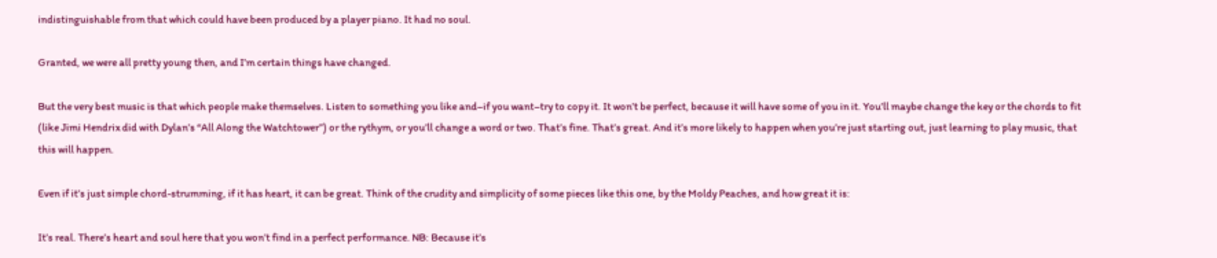indistinguishable from that which could have been produced by a player piano. It had no soul.

Granted, we were all pretty young then, and I’m certain things have changed.

But the very best music is that which people make themselves. Listen to something you like and–if you want–try to copy it. It won’t be perfect, because it will have some of you in it. You’ll maybe change the key or the chords to fit (like Jimi Hendrix did with Dylan’s “All Along the Watchtower”) or the rythym, or you’ll change a word or two. That’s fine. That’s great. And it’s more likely to happen when you’re just starting out, just learning to play music, that this will happen.

Even if it’s just simple chord-strumming, if it has heart, it can be great. Think of the crudity and simplicity of some pieces like this one, by the Moldy Peaches, and how great it is:

It’s real. There’s heart and soul here that you won’t find in a perfect performance. NB: Because it’s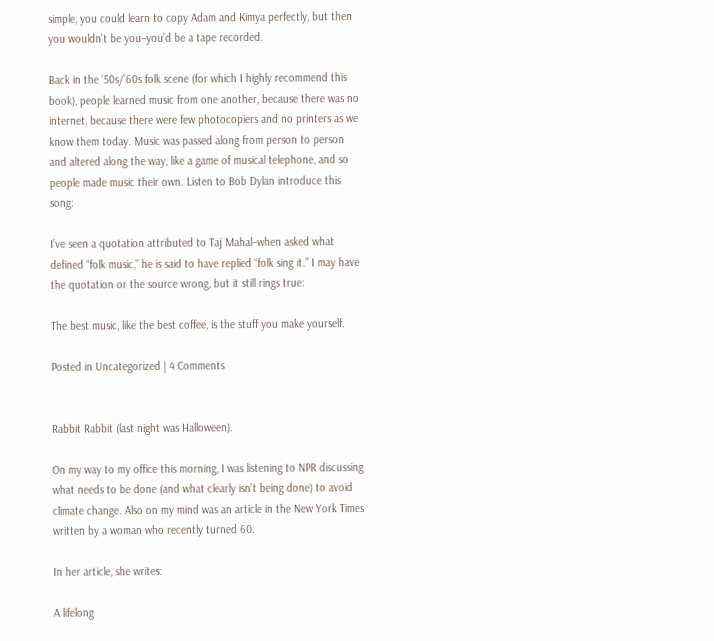simple, you could learn to copy Adam and Kimya perfectly, but then you wouldn’t be you–you’d be a tape recorded.

Back in the ’50s/’60s folk scene (for which I highly recommend this book), people learned music from one another, because there was no internet, because there were few photocopiers and no printers as we know them today. Music was passed along from person to person and altered along the way, like a game of musical telephone, and so people made music their own. Listen to Bob Dylan introduce this song:

I’ve seen a quotation attributed to Taj Mahal–when asked what defined “folk music,” he is said to have replied “folk sing it.” I may have the quotation or the source wrong, but it still rings true:

The best music, like the best coffee, is the stuff you make yourself.

Posted in Uncategorized | 4 Comments


Rabbit Rabbit (last night was Halloween).

On my way to my office this morning, I was listening to NPR discussing what needs to be done (and what clearly isn’t being done) to avoid climate change. Also on my mind was an article in the New York Times written by a woman who recently turned 60.

In her article, she writes:

A lifelong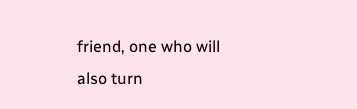friend, one who will also turn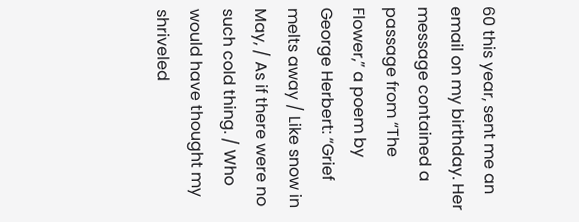60 this year, sent me an email on my birthday. Her message contained a passage from “The Flower,” a poem by George Herbert: “Grief melts away / Like snow in May, / As if there were no such cold thing. / Who would have thought my shriveled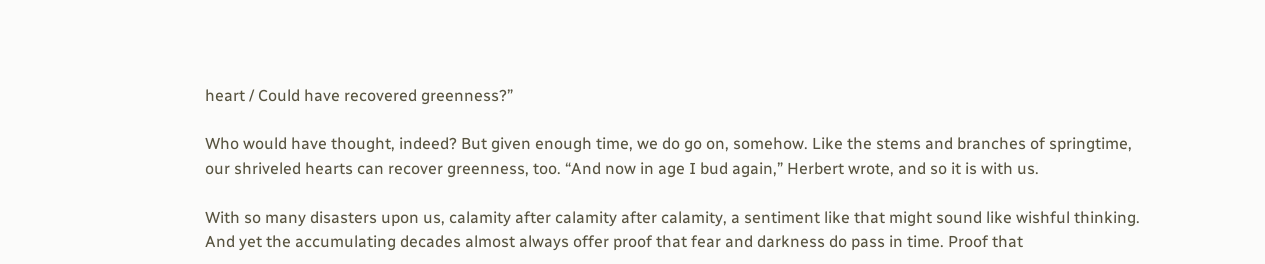heart / Could have recovered greenness?”

Who would have thought, indeed? But given enough time, we do go on, somehow. Like the stems and branches of springtime, our shriveled hearts can recover greenness, too. “And now in age I bud again,” Herbert wrote, and so it is with us.

With so many disasters upon us, calamity after calamity after calamity, a sentiment like that might sound like wishful thinking. And yet the accumulating decades almost always offer proof that fear and darkness do pass in time. Proof that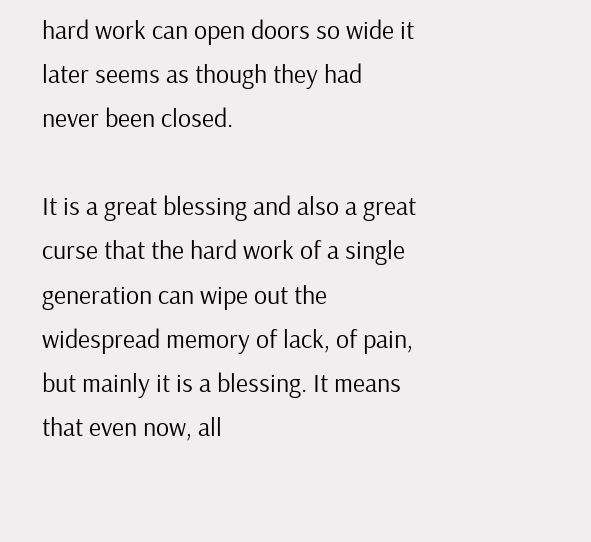hard work can open doors so wide it later seems as though they had never been closed.

It is a great blessing and also a great curse that the hard work of a single generation can wipe out the widespread memory of lack, of pain, but mainly it is a blessing. It means that even now, all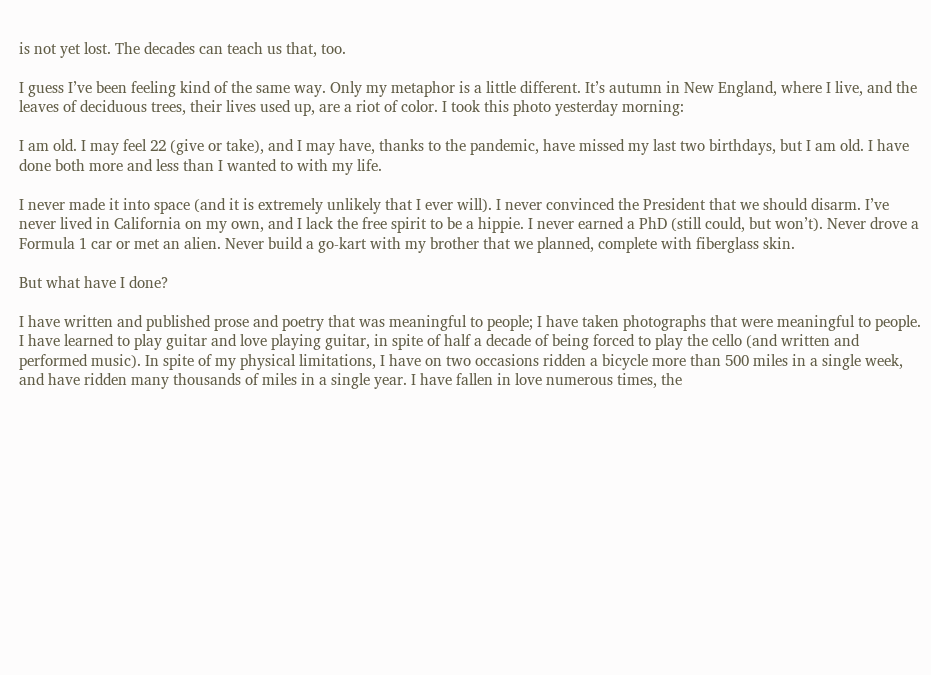is not yet lost. The decades can teach us that, too.

I guess I’ve been feeling kind of the same way. Only my metaphor is a little different. It’s autumn in New England, where I live, and the leaves of deciduous trees, their lives used up, are a riot of color. I took this photo yesterday morning:

I am old. I may feel 22 (give or take), and I may have, thanks to the pandemic, have missed my last two birthdays, but I am old. I have done both more and less than I wanted to with my life.

I never made it into space (and it is extremely unlikely that I ever will). I never convinced the President that we should disarm. I’ve never lived in California on my own, and I lack the free spirit to be a hippie. I never earned a PhD (still could, but won’t). Never drove a Formula 1 car or met an alien. Never build a go-kart with my brother that we planned, complete with fiberglass skin.

But what have I done?

I have written and published prose and poetry that was meaningful to people; I have taken photographs that were meaningful to people. I have learned to play guitar and love playing guitar, in spite of half a decade of being forced to play the cello (and written and performed music). In spite of my physical limitations, I have on two occasions ridden a bicycle more than 500 miles in a single week, and have ridden many thousands of miles in a single year. I have fallen in love numerous times, the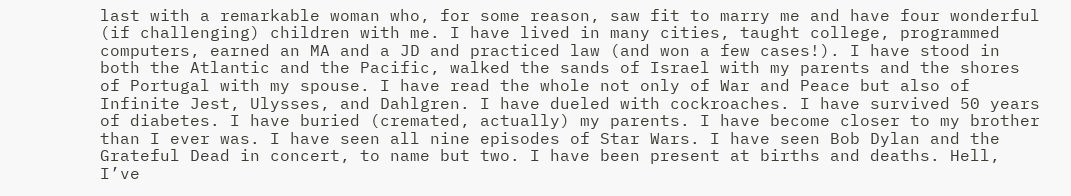last with a remarkable woman who, for some reason, saw fit to marry me and have four wonderful (if challenging) children with me. I have lived in many cities, taught college, programmed computers, earned an MA and a JD and practiced law (and won a few cases!). I have stood in both the Atlantic and the Pacific, walked the sands of Israel with my parents and the shores of Portugal with my spouse. I have read the whole not only of War and Peace but also of Infinite Jest, Ulysses, and Dahlgren. I have dueled with cockroaches. I have survived 50 years of diabetes. I have buried (cremated, actually) my parents. I have become closer to my brother than I ever was. I have seen all nine episodes of Star Wars. I have seen Bob Dylan and the Grateful Dead in concert, to name but two. I have been present at births and deaths. Hell, I’ve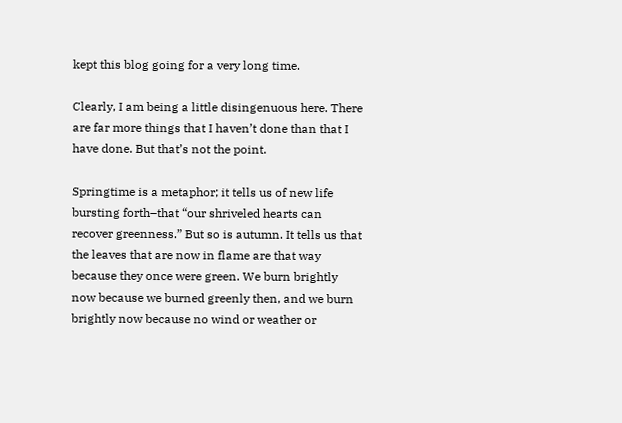kept this blog going for a very long time.

Clearly, I am being a little disingenuous here. There are far more things that I haven’t done than that I have done. But that’s not the point.

Springtime is a metaphor; it tells us of new life bursting forth–that “our shriveled hearts can recover greenness.” But so is autumn. It tells us that the leaves that are now in flame are that way because they once were green. We burn brightly now because we burned greenly then, and we burn brightly now because no wind or weather or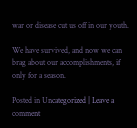war or disease cut us off in our youth.

We have survived, and now we can brag about our accomplishments, if only for a season.

Posted in Uncategorized | Leave a comment